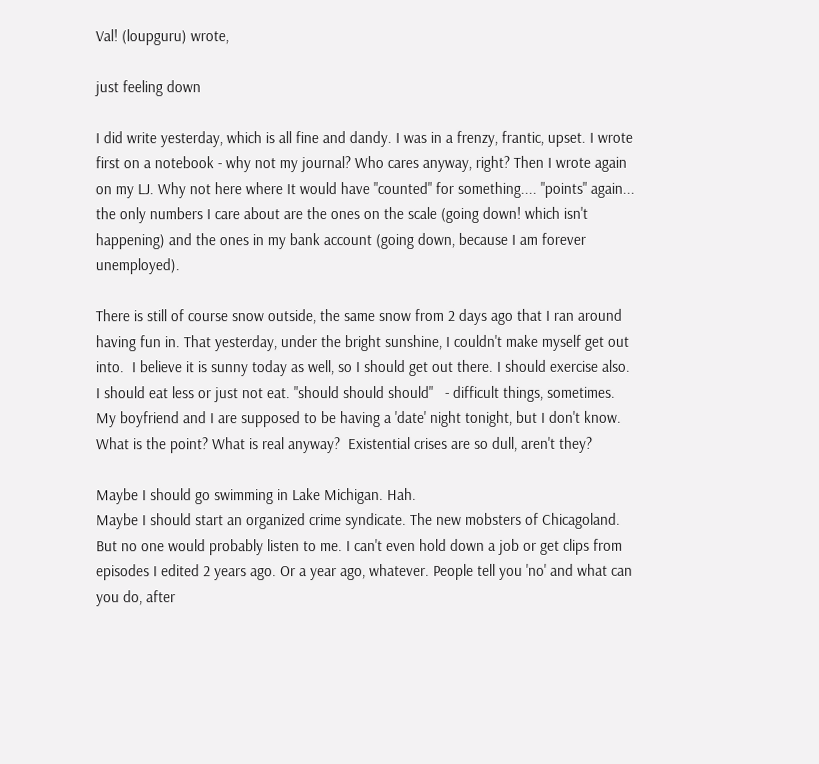Val! (loupguru) wrote,

just feeling down

I did write yesterday, which is all fine and dandy. I was in a frenzy, frantic, upset. I wrote first on a notebook - why not my journal? Who cares anyway, right? Then I wrote again on my LJ. Why not here where It would have "counted" for something.... "points" again... the only numbers I care about are the ones on the scale (going down! which isn't happening) and the ones in my bank account (going down, because I am forever unemployed).

There is still of course snow outside, the same snow from 2 days ago that I ran around having fun in. That yesterday, under the bright sunshine, I couldn't make myself get out into.  I believe it is sunny today as well, so I should get out there. I should exercise also. I should eat less or just not eat. "should should should"   - difficult things, sometimes. My boyfriend and I are supposed to be having a 'date' night tonight, but I don't know.  What is the point? What is real anyway?  Existential crises are so dull, aren't they?

Maybe I should go swimming in Lake Michigan. Hah.
Maybe I should start an organized crime syndicate. The new mobsters of Chicagoland. But no one would probably listen to me. I can't even hold down a job or get clips from episodes I edited 2 years ago. Or a year ago, whatever. People tell you 'no' and what can you do, after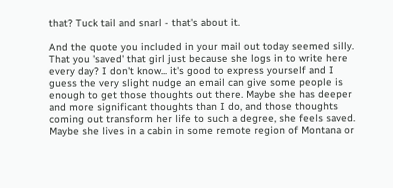that? Tuck tail and snarl - that's about it.

And the quote you included in your mail out today seemed silly. That you 'saved' that girl just because she logs in to write here every day? I don't know... it's good to express yourself and I guess the very slight nudge an email can give some people is enough to get those thoughts out there. Maybe she has deeper and more significant thoughts than I do, and those thoughts coming out transform her life to such a degree, she feels saved.  Maybe she lives in a cabin in some remote region of Montana or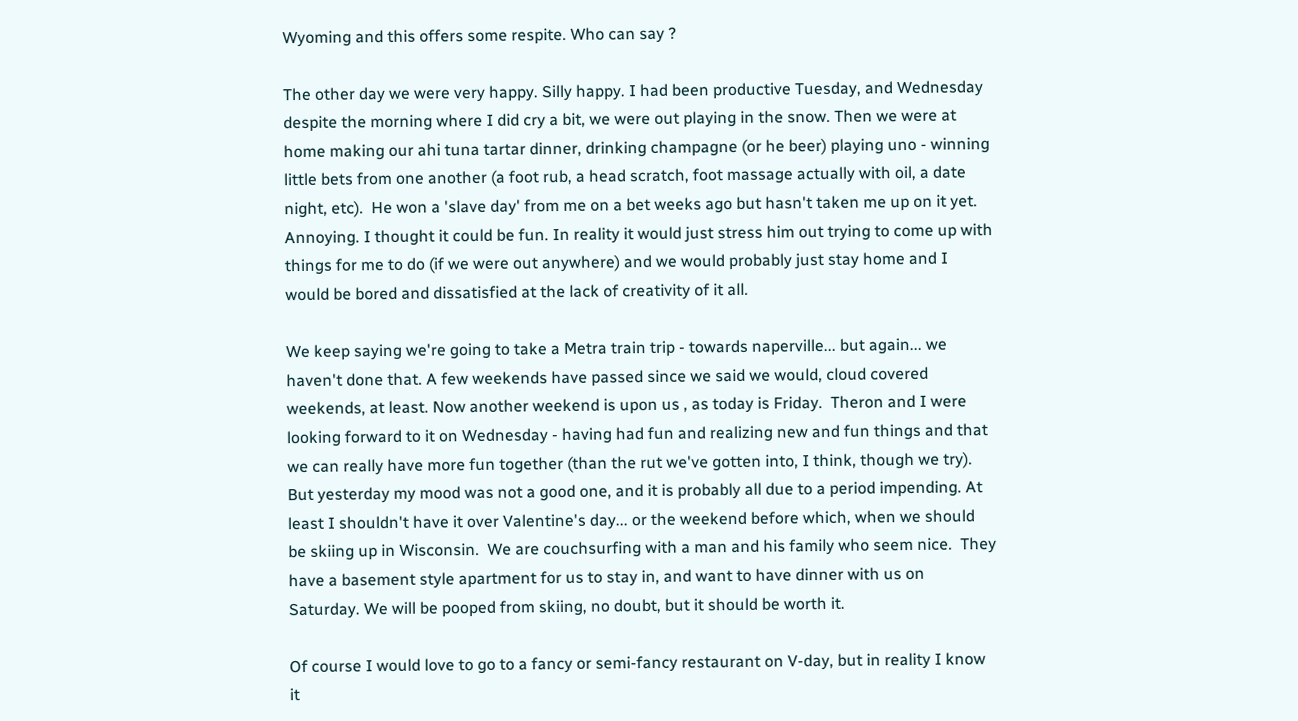Wyoming and this offers some respite. Who can say ?

The other day we were very happy. Silly happy. I had been productive Tuesday, and Wednesday despite the morning where I did cry a bit, we were out playing in the snow. Then we were at home making our ahi tuna tartar dinner, drinking champagne (or he beer) playing uno - winning little bets from one another (a foot rub, a head scratch, foot massage actually with oil, a date night, etc).  He won a 'slave day' from me on a bet weeks ago but hasn't taken me up on it yet. Annoying. I thought it could be fun. In reality it would just stress him out trying to come up with things for me to do (if we were out anywhere) and we would probably just stay home and I would be bored and dissatisfied at the lack of creativity of it all.

We keep saying we're going to take a Metra train trip - towards naperville... but again... we haven't done that. A few weekends have passed since we said we would, cloud covered weekends, at least. Now another weekend is upon us , as today is Friday.  Theron and I were looking forward to it on Wednesday - having had fun and realizing new and fun things and that we can really have more fun together (than the rut we've gotten into, I think, though we try).  But yesterday my mood was not a good one, and it is probably all due to a period impending. At least I shouldn't have it over Valentine's day... or the weekend before which, when we should be skiing up in Wisconsin.  We are couchsurfing with a man and his family who seem nice.  They have a basement style apartment for us to stay in, and want to have dinner with us on Saturday. We will be pooped from skiing, no doubt, but it should be worth it.

Of course I would love to go to a fancy or semi-fancy restaurant on V-day, but in reality I know it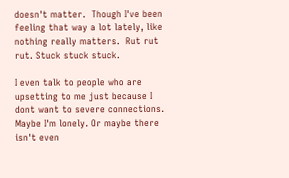doesn't matter.  Though I've been feeling that way a lot lately, like nothing really matters.  Rut rut rut. Stuck stuck stuck.

I even talk to people who are upsetting to me just because I dont want to severe connections. Maybe I'm lonely. Or maybe there isn't even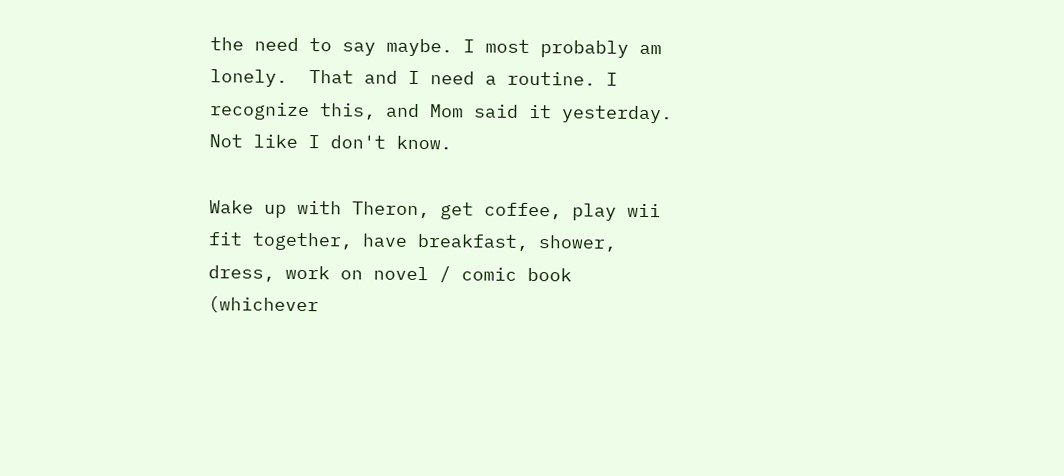the need to say maybe. I most probably am lonely.  That and I need a routine. I recognize this, and Mom said it yesterday. Not like I don't know.

Wake up with Theron, get coffee, play wii fit together, have breakfast, shower, dress, work on novel / comic book (whichever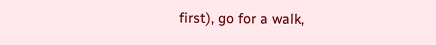first), go for a walk,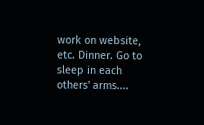work on website, etc. Dinner. Go to sleep in each others' arms....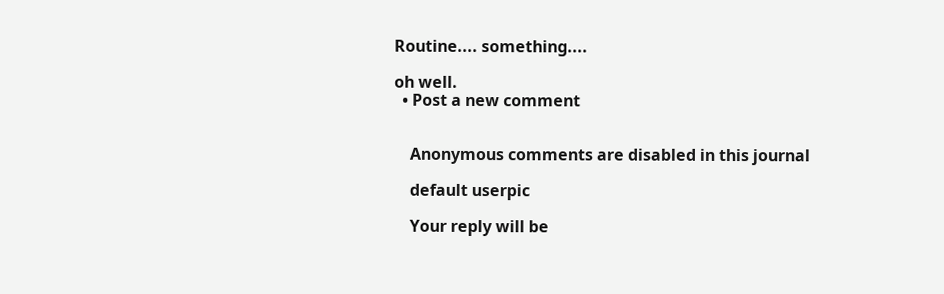Routine.... something....

oh well.
  • Post a new comment


    Anonymous comments are disabled in this journal

    default userpic

    Your reply will be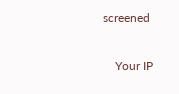screened

    Your IP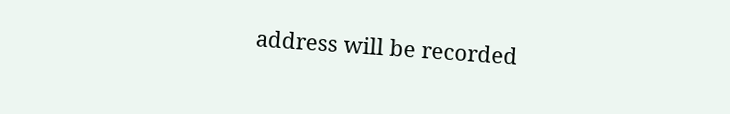address will be recorded